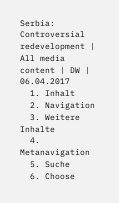Serbia: Controversial redevelopment | All media content | DW | 06.04.2017
  1. Inhalt
  2. Navigation
  3. Weitere Inhalte
  4. Metanavigation
  5. Suche
  6. Choose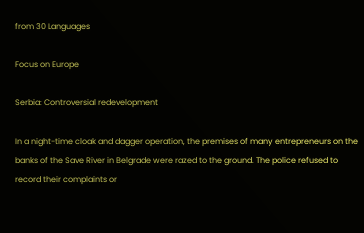from 30 Languages

Focus on Europe

Serbia: Controversial redevelopment

In a night-time cloak and dagger operation, the premises of many entrepreneurs on the banks of the Save River in Belgrade were razed to the ground. The police refused to record their complaints or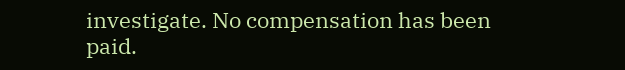investigate. No compensation has been paid.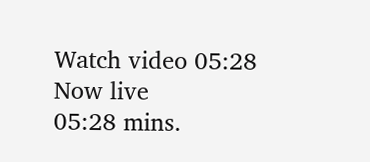Watch video 05:28
Now live
05:28 mins.